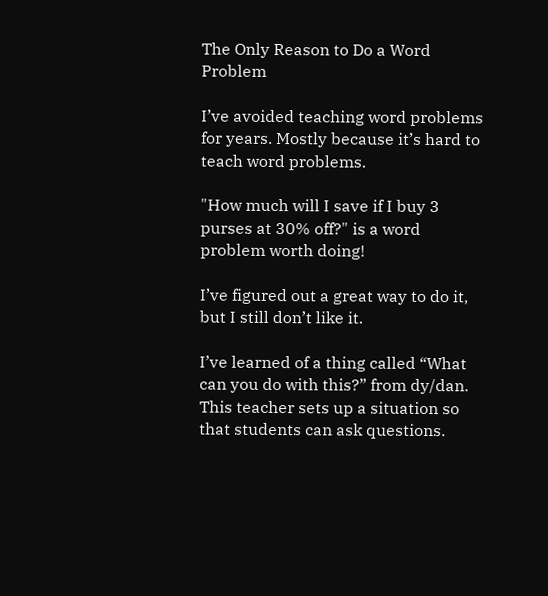The Only Reason to Do a Word Problem

I’ve avoided teaching word problems for years. Mostly because it’s hard to teach word problems.

"How much will I save if I buy 3 purses at 30% off?" is a word problem worth doing!

I’ve figured out a great way to do it, but I still don’t like it.

I’ve learned of a thing called “What can you do with this?” from dy/dan. This teacher sets up a situation so that students can ask questions.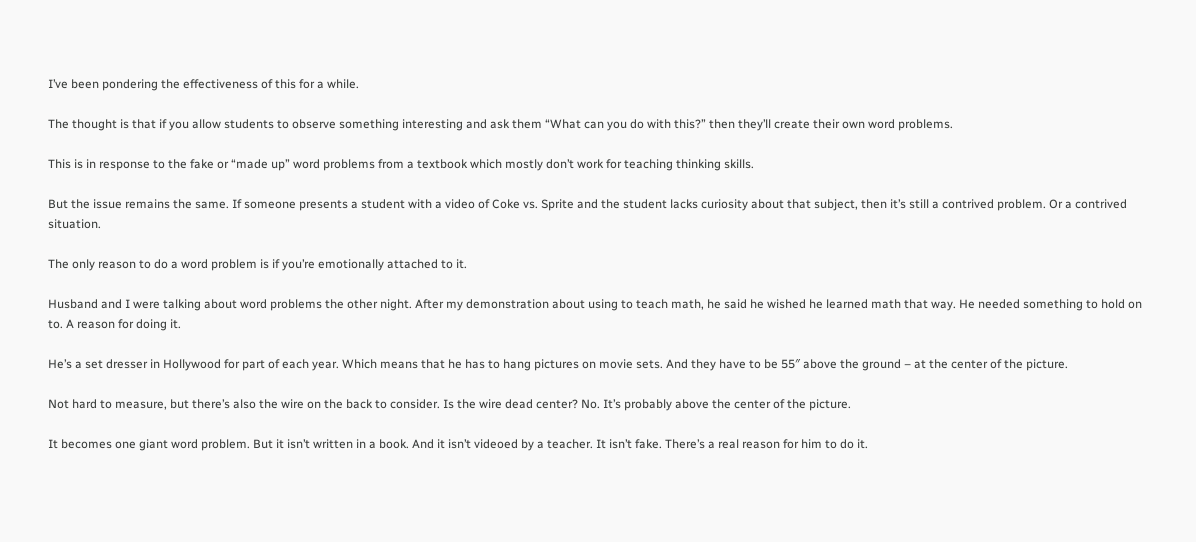I’ve been pondering the effectiveness of this for a while.

The thought is that if you allow students to observe something interesting and ask them “What can you do with this?” then they’ll create their own word problems.

This is in response to the fake or “made up” word problems from a textbook which mostly don’t work for teaching thinking skills.

But the issue remains the same. If someone presents a student with a video of Coke vs. Sprite and the student lacks curiosity about that subject, then it’s still a contrived problem. Or a contrived situation.

The only reason to do a word problem is if you’re emotionally attached to it.

Husband and I were talking about word problems the other night. After my demonstration about using to teach math, he said he wished he learned math that way. He needed something to hold on to. A reason for doing it.

He’s a set dresser in Hollywood for part of each year. Which means that he has to hang pictures on movie sets. And they have to be 55″ above the ground – at the center of the picture.

Not hard to measure, but there’s also the wire on the back to consider. Is the wire dead center? No. It’s probably above the center of the picture.

It becomes one giant word problem. But it isn’t written in a book. And it isn’t videoed by a teacher. It isn’t fake. There’s a real reason for him to do it.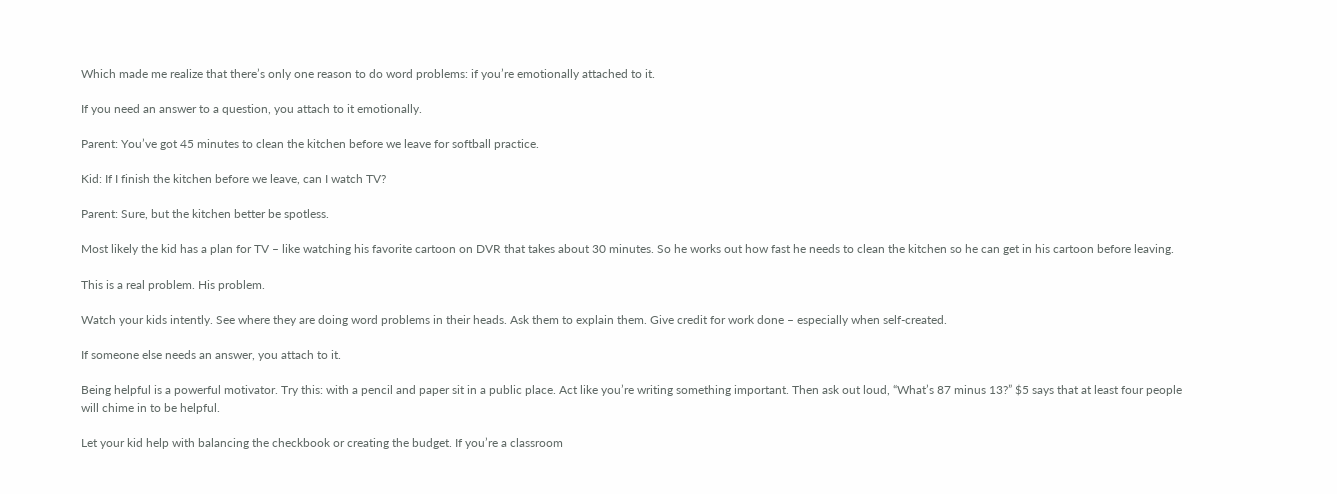Which made me realize that there’s only one reason to do word problems: if you’re emotionally attached to it.

If you need an answer to a question, you attach to it emotionally.

Parent: You’ve got 45 minutes to clean the kitchen before we leave for softball practice.

Kid: If I finish the kitchen before we leave, can I watch TV?

Parent: Sure, but the kitchen better be spotless.

Most likely the kid has a plan for TV – like watching his favorite cartoon on DVR that takes about 30 minutes. So he works out how fast he needs to clean the kitchen so he can get in his cartoon before leaving.

This is a real problem. His problem.

Watch your kids intently. See where they are doing word problems in their heads. Ask them to explain them. Give credit for work done – especially when self-created.

If someone else needs an answer, you attach to it.

Being helpful is a powerful motivator. Try this: with a pencil and paper sit in a public place. Act like you’re writing something important. Then ask out loud, “What’s 87 minus 13?” $5 says that at least four people will chime in to be helpful.

Let your kid help with balancing the checkbook or creating the budget. If you’re a classroom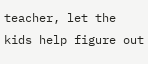teacher, let the kids help figure out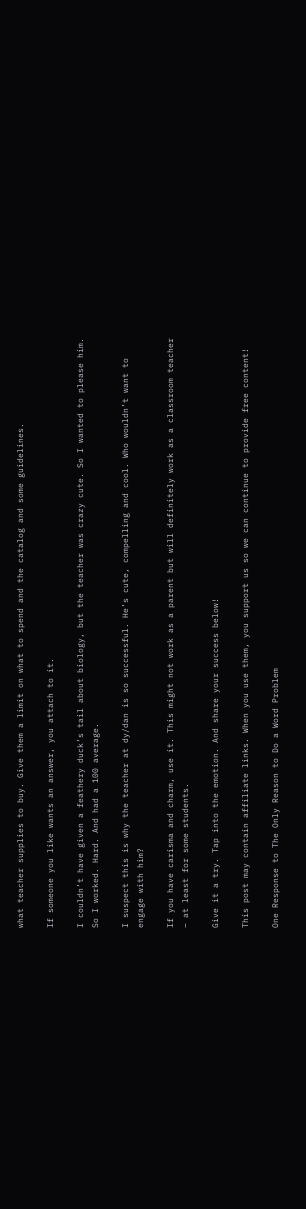what teacher supplies to buy. Give them a limit on what to spend and the catalog and some guidelines.

If someone you like wants an answer, you attach to it.

I couldn’t have given a feathery duck’s tail about biology, but the teacher was crazy cute. So I wanted to please him. So I worked. Hard. And had a 100 average.

I suspect this is why the teacher at dy/dan is so successful. He’s cute, compelling and cool. Who wouldn’t want to engage with him?

If you have carisma and charm, use it. This might not work as a parent but will definitely work as a classroom teacher – at least for some students.

Give it a try. Tap into the emotion. And share your success below!

This post may contain affiliate links. When you use them, you support us so we can continue to provide free content!

One Response to The Only Reason to Do a Word Problem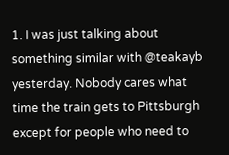1. I was just talking about something similar with @teakayb yesterday. Nobody cares what time the train gets to Pittsburgh except for people who need to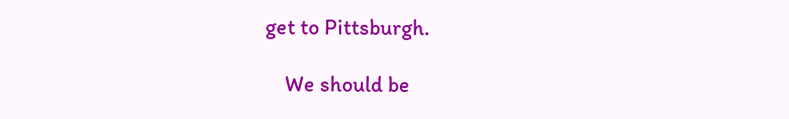get to Pittsburgh.

    We should be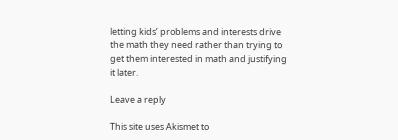letting kids’ problems and interests drive the math they need rather than trying to get them interested in math and justifying it later.

Leave a reply

This site uses Akismet to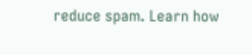reduce spam. Learn how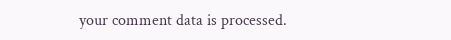your comment data is processed.